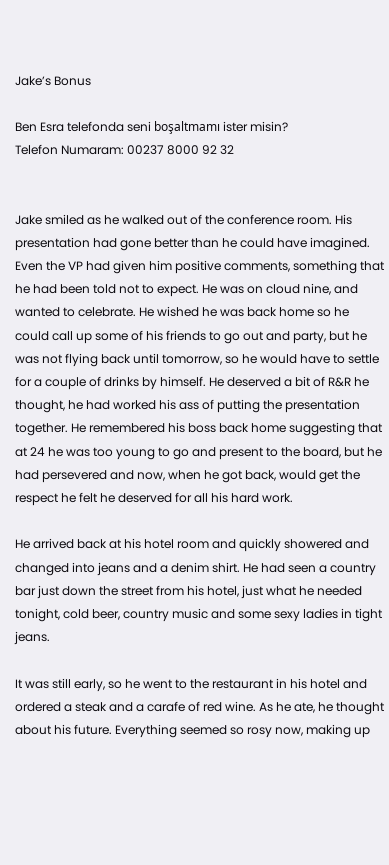Jake’s Bonus

Ben Esra telefonda seni boşaltmamı ister misin?
Telefon Numaram: 00237 8000 92 32


Jake smiled as he walked out of the conference room. His presentation had gone better than he could have imagined. Even the VP had given him positive comments, something that he had been told not to expect. He was on cloud nine, and wanted to celebrate. He wished he was back home so he could call up some of his friends to go out and party, but he was not flying back until tomorrow, so he would have to settle for a couple of drinks by himself. He deserved a bit of R&R he thought, he had worked his ass of putting the presentation together. He remembered his boss back home suggesting that at 24 he was too young to go and present to the board, but he had persevered and now, when he got back, would get the respect he felt he deserved for all his hard work.

He arrived back at his hotel room and quickly showered and changed into jeans and a denim shirt. He had seen a country bar just down the street from his hotel, just what he needed tonight, cold beer, country music and some sexy ladies in tight jeans.

It was still early, so he went to the restaurant in his hotel and ordered a steak and a carafe of red wine. As he ate, he thought about his future. Everything seemed so rosy now, making up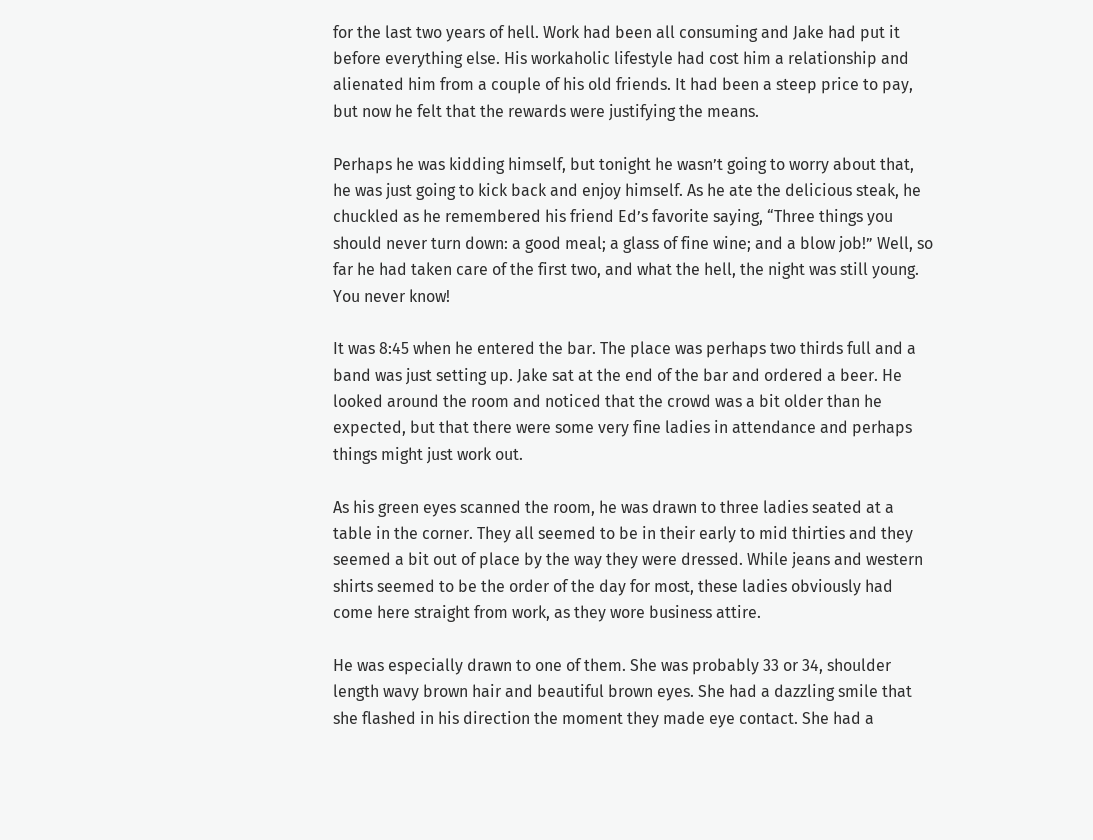for the last two years of hell. Work had been all consuming and Jake had put it before everything else. His workaholic lifestyle had cost him a relationship and alienated him from a couple of his old friends. It had been a steep price to pay, but now he felt that the rewards were justifying the means.

Perhaps he was kidding himself, but tonight he wasn’t going to worry about that, he was just going to kick back and enjoy himself. As he ate the delicious steak, he chuckled as he remembered his friend Ed’s favorite saying, “Three things you should never turn down: a good meal; a glass of fine wine; and a blow job!” Well, so far he had taken care of the first two, and what the hell, the night was still young. You never know!

It was 8:45 when he entered the bar. The place was perhaps two thirds full and a band was just setting up. Jake sat at the end of the bar and ordered a beer. He looked around the room and noticed that the crowd was a bit older than he expected, but that there were some very fine ladies in attendance and perhaps things might just work out.

As his green eyes scanned the room, he was drawn to three ladies seated at a table in the corner. They all seemed to be in their early to mid thirties and they seemed a bit out of place by the way they were dressed. While jeans and western shirts seemed to be the order of the day for most, these ladies obviously had come here straight from work, as they wore business attire.

He was especially drawn to one of them. She was probably 33 or 34, shoulder length wavy brown hair and beautiful brown eyes. She had a dazzling smile that she flashed in his direction the moment they made eye contact. She had a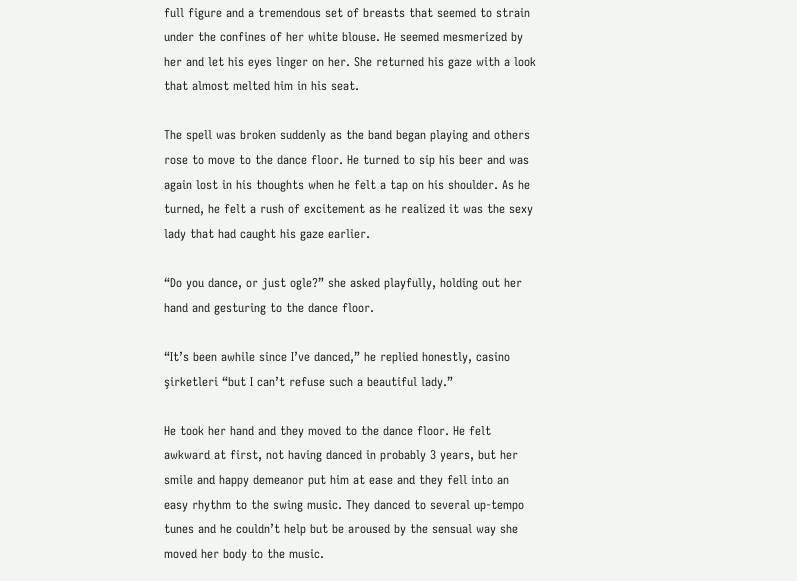full figure and a tremendous set of breasts that seemed to strain under the confines of her white blouse. He seemed mesmerized by her and let his eyes linger on her. She returned his gaze with a look that almost melted him in his seat.

The spell was broken suddenly as the band began playing and others rose to move to the dance floor. He turned to sip his beer and was again lost in his thoughts when he felt a tap on his shoulder. As he turned, he felt a rush of excitement as he realized it was the sexy lady that had caught his gaze earlier.

“Do you dance, or just ogle?” she asked playfully, holding out her hand and gesturing to the dance floor.

“It’s been awhile since I’ve danced,” he replied honestly, casino şirketleri “but I can’t refuse such a beautiful lady.”

He took her hand and they moved to the dance floor. He felt awkward at first, not having danced in probably 3 years, but her smile and happy demeanor put him at ease and they fell into an easy rhythm to the swing music. They danced to several up-tempo tunes and he couldn’t help but be aroused by the sensual way she moved her body to the music.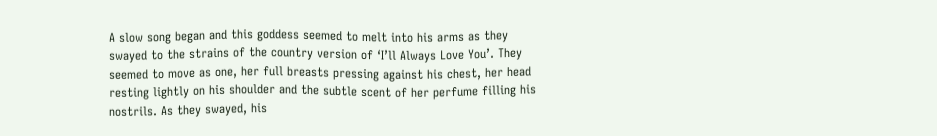A slow song began and this goddess seemed to melt into his arms as they swayed to the strains of the country version of ‘I’ll Always Love You’. They seemed to move as one, her full breasts pressing against his chest, her head resting lightly on his shoulder and the subtle scent of her perfume filling his nostrils. As they swayed, his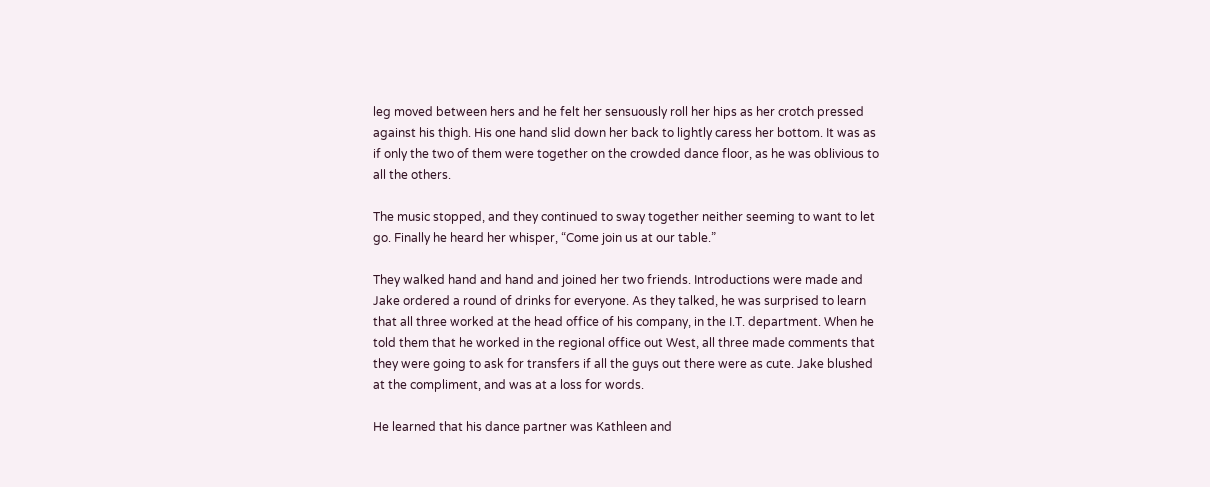leg moved between hers and he felt her sensuously roll her hips as her crotch pressed against his thigh. His one hand slid down her back to lightly caress her bottom. It was as if only the two of them were together on the crowded dance floor, as he was oblivious to all the others.

The music stopped, and they continued to sway together neither seeming to want to let go. Finally he heard her whisper, “Come join us at our table.”

They walked hand and hand and joined her two friends. Introductions were made and Jake ordered a round of drinks for everyone. As they talked, he was surprised to learn that all three worked at the head office of his company, in the I.T. department. When he told them that he worked in the regional office out West, all three made comments that they were going to ask for transfers if all the guys out there were as cute. Jake blushed at the compliment, and was at a loss for words.

He learned that his dance partner was Kathleen and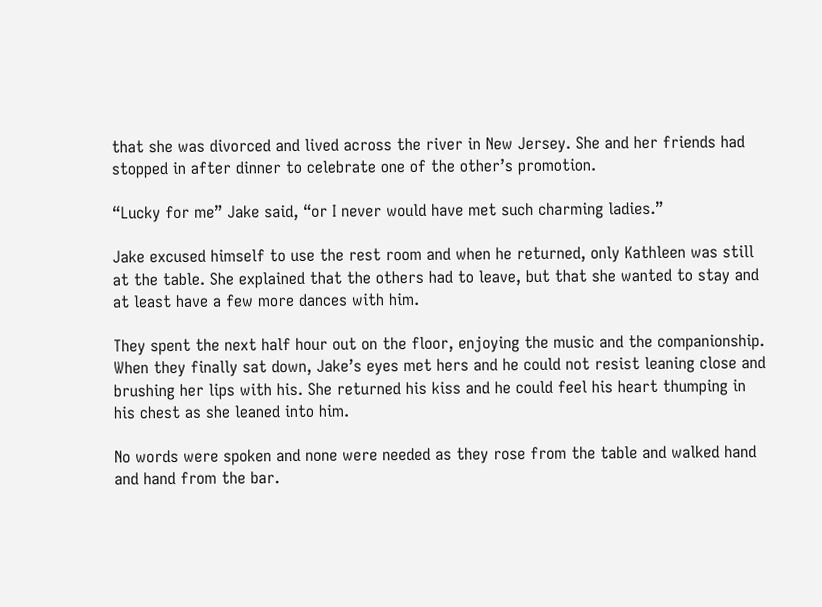that she was divorced and lived across the river in New Jersey. She and her friends had stopped in after dinner to celebrate one of the other’s promotion.

“Lucky for me” Jake said, “or I never would have met such charming ladies.”

Jake excused himself to use the rest room and when he returned, only Kathleen was still at the table. She explained that the others had to leave, but that she wanted to stay and at least have a few more dances with him.

They spent the next half hour out on the floor, enjoying the music and the companionship. When they finally sat down, Jake’s eyes met hers and he could not resist leaning close and brushing her lips with his. She returned his kiss and he could feel his heart thumping in his chest as she leaned into him.

No words were spoken and none were needed as they rose from the table and walked hand and hand from the bar.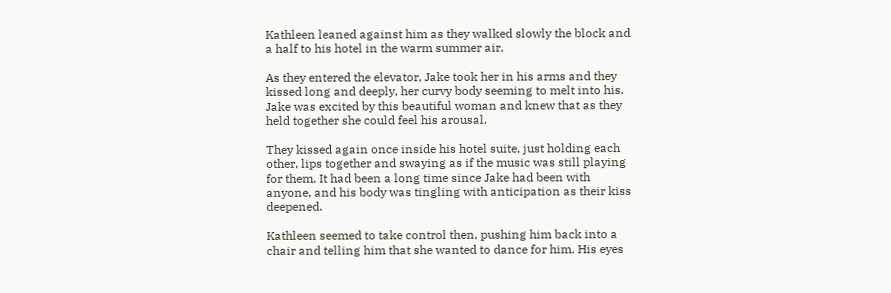Kathleen leaned against him as they walked slowly the block and a half to his hotel in the warm summer air.

As they entered the elevator, Jake took her in his arms and they kissed long and deeply, her curvy body seeming to melt into his. Jake was excited by this beautiful woman and knew that as they held together she could feel his arousal.

They kissed again once inside his hotel suite, just holding each other, lips together and swaying as if the music was still playing for them. It had been a long time since Jake had been with anyone, and his body was tingling with anticipation as their kiss deepened.

Kathleen seemed to take control then, pushing him back into a chair and telling him that she wanted to dance for him. His eyes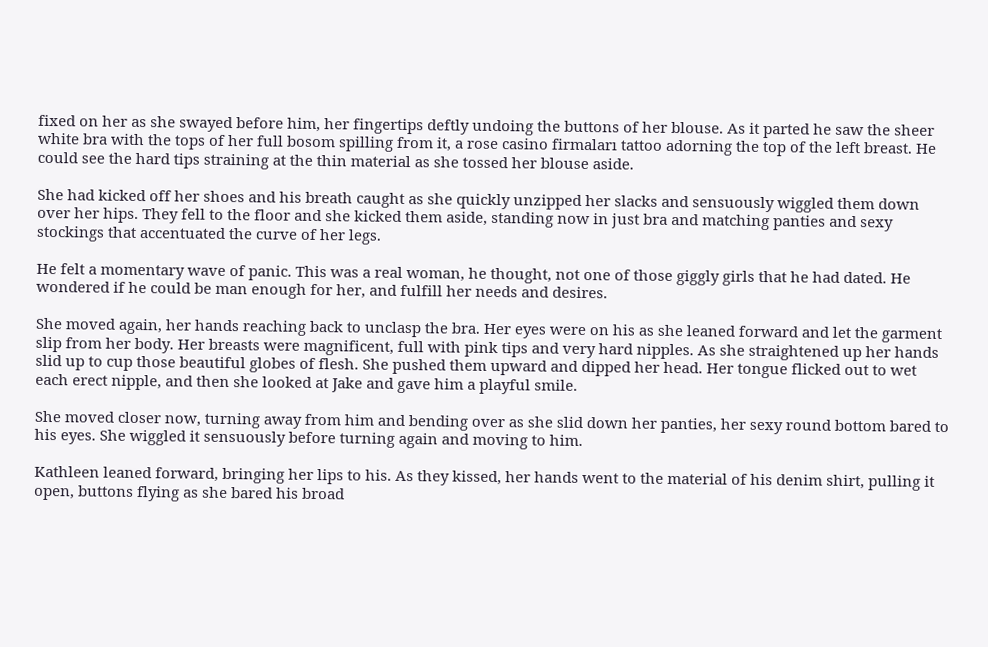fixed on her as she swayed before him, her fingertips deftly undoing the buttons of her blouse. As it parted he saw the sheer white bra with the tops of her full bosom spilling from it, a rose casino firmaları tattoo adorning the top of the left breast. He could see the hard tips straining at the thin material as she tossed her blouse aside.

She had kicked off her shoes and his breath caught as she quickly unzipped her slacks and sensuously wiggled them down over her hips. They fell to the floor and she kicked them aside, standing now in just bra and matching panties and sexy stockings that accentuated the curve of her legs.

He felt a momentary wave of panic. This was a real woman, he thought, not one of those giggly girls that he had dated. He wondered if he could be man enough for her, and fulfill her needs and desires.

She moved again, her hands reaching back to unclasp the bra. Her eyes were on his as she leaned forward and let the garment slip from her body. Her breasts were magnificent, full with pink tips and very hard nipples. As she straightened up her hands slid up to cup those beautiful globes of flesh. She pushed them upward and dipped her head. Her tongue flicked out to wet each erect nipple, and then she looked at Jake and gave him a playful smile.

She moved closer now, turning away from him and bending over as she slid down her panties, her sexy round bottom bared to his eyes. She wiggled it sensuously before turning again and moving to him.

Kathleen leaned forward, bringing her lips to his. As they kissed, her hands went to the material of his denim shirt, pulling it open, buttons flying as she bared his broad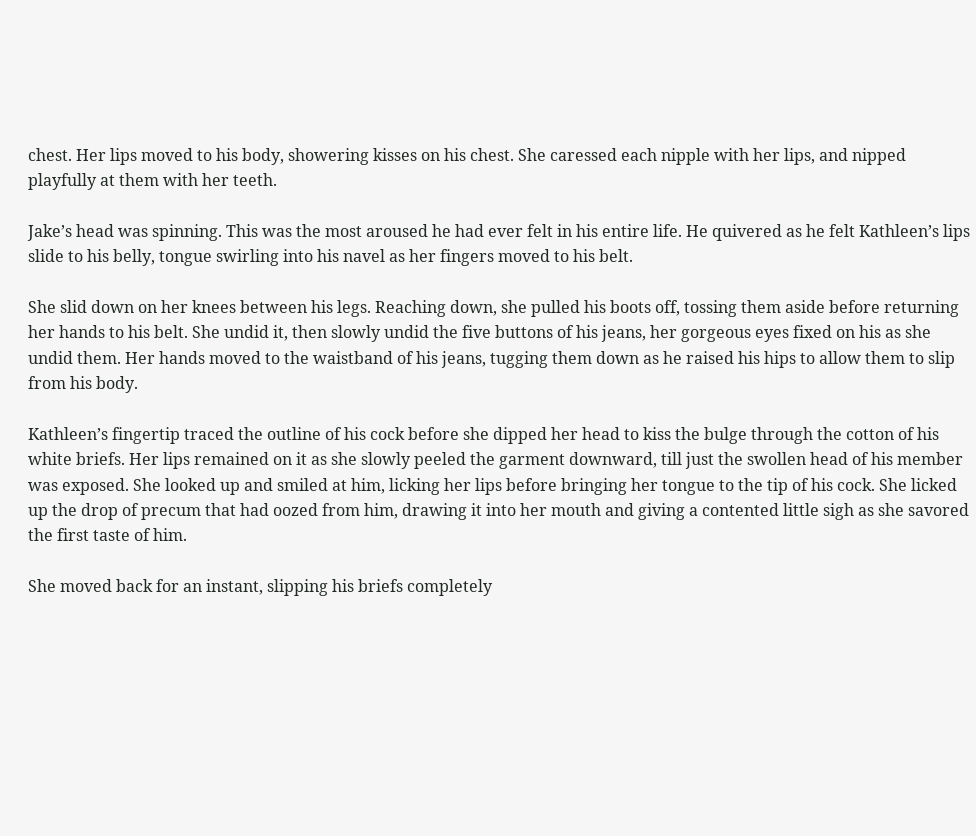chest. Her lips moved to his body, showering kisses on his chest. She caressed each nipple with her lips, and nipped playfully at them with her teeth.

Jake’s head was spinning. This was the most aroused he had ever felt in his entire life. He quivered as he felt Kathleen’s lips slide to his belly, tongue swirling into his navel as her fingers moved to his belt.

She slid down on her knees between his legs. Reaching down, she pulled his boots off, tossing them aside before returning her hands to his belt. She undid it, then slowly undid the five buttons of his jeans, her gorgeous eyes fixed on his as she undid them. Her hands moved to the waistband of his jeans, tugging them down as he raised his hips to allow them to slip from his body.

Kathleen’s fingertip traced the outline of his cock before she dipped her head to kiss the bulge through the cotton of his white briefs. Her lips remained on it as she slowly peeled the garment downward, till just the swollen head of his member was exposed. She looked up and smiled at him, licking her lips before bringing her tongue to the tip of his cock. She licked up the drop of precum that had oozed from him, drawing it into her mouth and giving a contented little sigh as she savored the first taste of him.

She moved back for an instant, slipping his briefs completely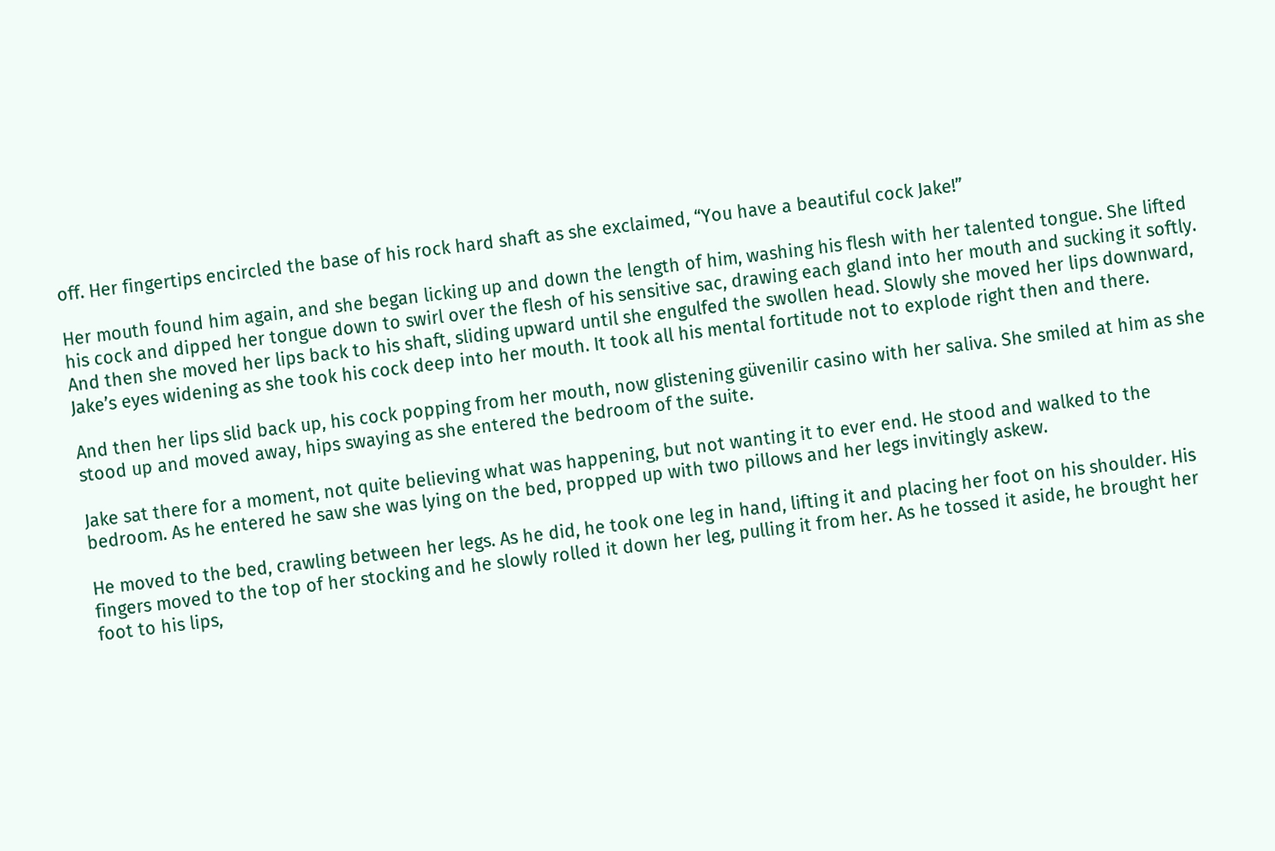off. Her fingertips encircled the base of his rock hard shaft as she exclaimed, “You have a beautiful cock Jake!”

Her mouth found him again, and she began licking up and down the length of him, washing his flesh with her talented tongue. She lifted his cock and dipped her tongue down to swirl over the flesh of his sensitive sac, drawing each gland into her mouth and sucking it softly. And then she moved her lips back to his shaft, sliding upward until she engulfed the swollen head. Slowly she moved her lips downward, Jake’s eyes widening as she took his cock deep into her mouth. It took all his mental fortitude not to explode right then and there.

And then her lips slid back up, his cock popping from her mouth, now glistening güvenilir casino with her saliva. She smiled at him as she stood up and moved away, hips swaying as she entered the bedroom of the suite.

Jake sat there for a moment, not quite believing what was happening, but not wanting it to ever end. He stood and walked to the bedroom. As he entered he saw she was lying on the bed, propped up with two pillows and her legs invitingly askew.

He moved to the bed, crawling between her legs. As he did, he took one leg in hand, lifting it and placing her foot on his shoulder. His fingers moved to the top of her stocking and he slowly rolled it down her leg, pulling it from her. As he tossed it aside, he brought her foot to his lips,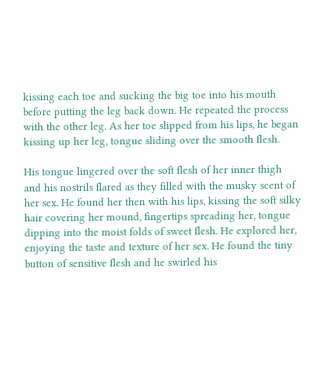kissing each toe and sucking the big toe into his mouth before putting the leg back down. He repeated the process with the other leg. As her toe slipped from his lips, he began kissing up her leg, tongue sliding over the smooth flesh.

His tongue lingered over the soft flesh of her inner thigh and his nostrils flared as they filled with the musky scent of her sex. He found her then with his lips, kissing the soft silky hair covering her mound, fingertips spreading her, tongue dipping into the moist folds of sweet flesh. He explored her, enjoying the taste and texture of her sex. He found the tiny button of sensitive flesh and he swirled his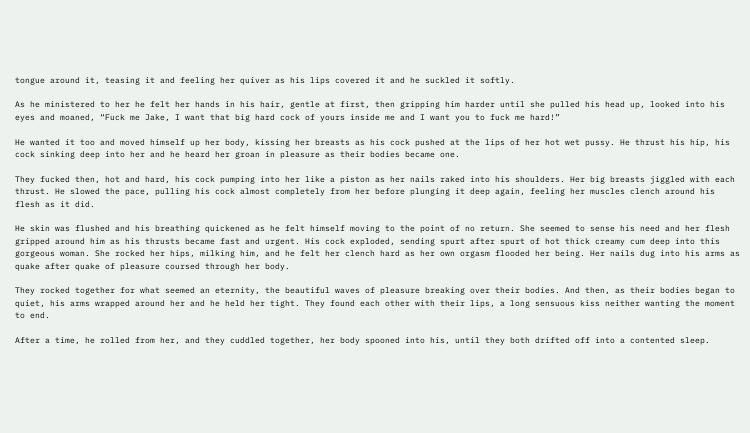tongue around it, teasing it and feeling her quiver as his lips covered it and he suckled it softly.

As he ministered to her he felt her hands in his hair, gentle at first, then gripping him harder until she pulled his head up, looked into his eyes and moaned, “Fuck me Jake, I want that big hard cock of yours inside me and I want you to fuck me hard!”

He wanted it too and moved himself up her body, kissing her breasts as his cock pushed at the lips of her hot wet pussy. He thrust his hip, his cock sinking deep into her and he heard her groan in pleasure as their bodies became one.

They fucked then, hot and hard, his cock pumping into her like a piston as her nails raked into his shoulders. Her big breasts jiggled with each thrust. He slowed the pace, pulling his cock almost completely from her before plunging it deep again, feeling her muscles clench around his flesh as it did.

He skin was flushed and his breathing quickened as he felt himself moving to the point of no return. She seemed to sense his need and her flesh gripped around him as his thrusts became fast and urgent. His cock exploded, sending spurt after spurt of hot thick creamy cum deep into this gorgeous woman. She rocked her hips, milking him, and he felt her clench hard as her own orgasm flooded her being. Her nails dug into his arms as quake after quake of pleasure coursed through her body.

They rocked together for what seemed an eternity, the beautiful waves of pleasure breaking over their bodies. And then, as their bodies began to quiet, his arms wrapped around her and he held her tight. They found each other with their lips, a long sensuous kiss neither wanting the moment to end.

After a time, he rolled from her, and they cuddled together, her body spooned into his, until they both drifted off into a contented sleep.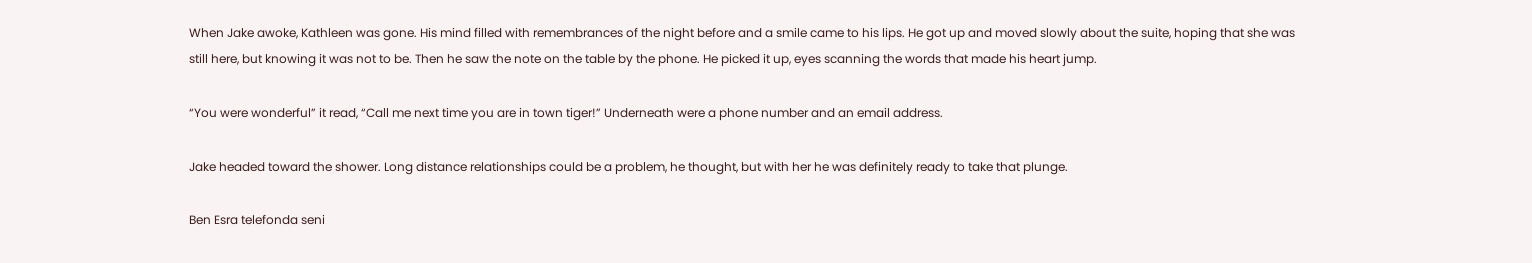When Jake awoke, Kathleen was gone. His mind filled with remembrances of the night before and a smile came to his lips. He got up and moved slowly about the suite, hoping that she was still here, but knowing it was not to be. Then he saw the note on the table by the phone. He picked it up, eyes scanning the words that made his heart jump.

“You were wonderful” it read, “Call me next time you are in town tiger!” Underneath were a phone number and an email address.

Jake headed toward the shower. Long distance relationships could be a problem, he thought, but with her he was definitely ready to take that plunge.

Ben Esra telefonda seni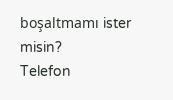boşaltmamı ister misin?
Telefon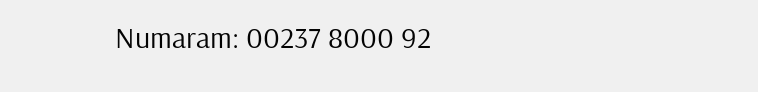Numaram: 00237 8000 92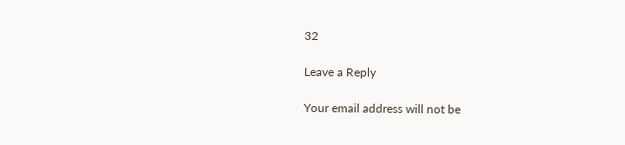32

Leave a Reply

Your email address will not be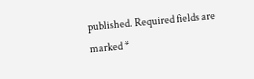published. Required fields are marked *